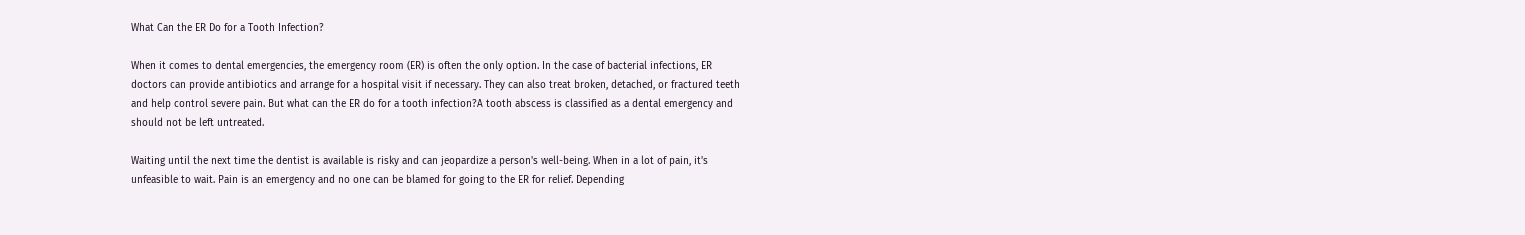What Can the ER Do for a Tooth Infection?

When it comes to dental emergencies, the emergency room (ER) is often the only option. In the case of bacterial infections, ER doctors can provide antibiotics and arrange for a hospital visit if necessary. They can also treat broken, detached, or fractured teeth and help control severe pain. But what can the ER do for a tooth infection?A tooth abscess is classified as a dental emergency and should not be left untreated.

Waiting until the next time the dentist is available is risky and can jeopardize a person's well-being. When in a lot of pain, it's unfeasible to wait. Pain is an emergency and no one can be blamed for going to the ER for relief. Depending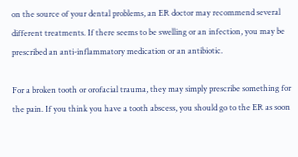on the source of your dental problems, an ER doctor may recommend several different treatments. If there seems to be swelling or an infection, you may be prescribed an anti-inflammatory medication or an antibiotic.

For a broken tooth or orofacial trauma, they may simply prescribe something for the pain. If you think you have a tooth abscess, you should go to the ER as soon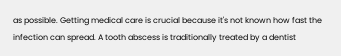as possible. Getting medical care is crucial because it's not known how fast the infection can spread. A tooth abscess is traditionally treated by a dentist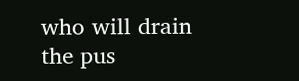who will drain the pus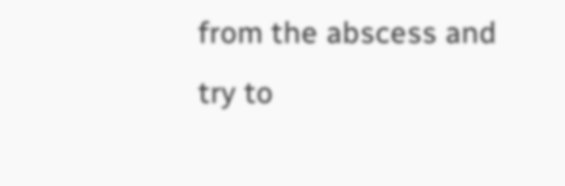from the abscess and try to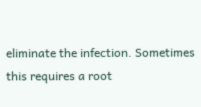eliminate the infection. Sometimes this requires a root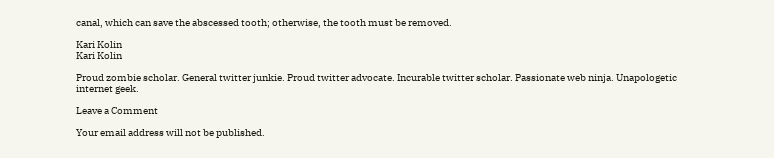canal, which can save the abscessed tooth; otherwise, the tooth must be removed.

Kari Kolin
Kari Kolin

Proud zombie scholar. General twitter junkie. Proud twitter advocate. Incurable twitter scholar. Passionate web ninja. Unapologetic internet geek.

Leave a Comment

Your email address will not be published.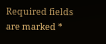Required fields are marked *